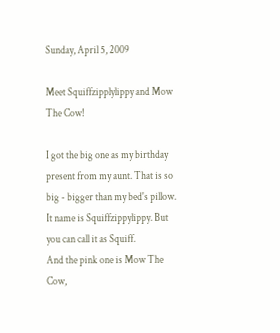Sunday, April 5, 2009

Meet Squiffzipplylippy and Mow The Cow!

I got the big one as my birthday present from my aunt. That is so big - bigger than my bed's pillow. It name is Squiffzippylippy. But you can call it as Squiff.
And the pink one is Mow The Cow,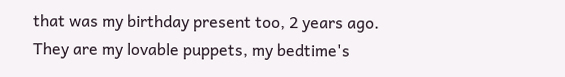that was my birthday present too, 2 years ago.
They are my lovable puppets, my bedtime's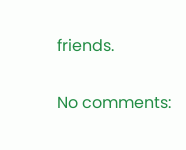friends.

No comments: